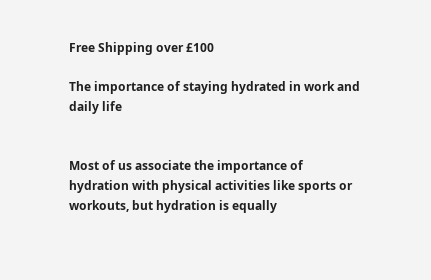Free Shipping over £100

The importance of staying hydrated in work and daily life


Most of us associate the importance of hydration with physical activities like sports or workouts, but hydration is equally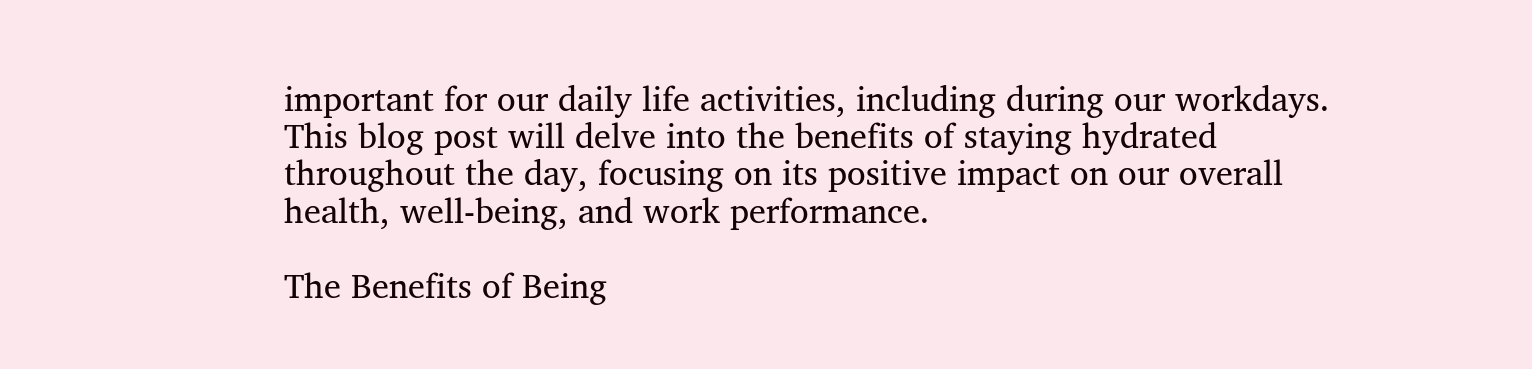important for our daily life activities, including during our workdays. This blog post will delve into the benefits of staying hydrated throughout the day, focusing on its positive impact on our overall health, well-being, and work performance.

The Benefits of Being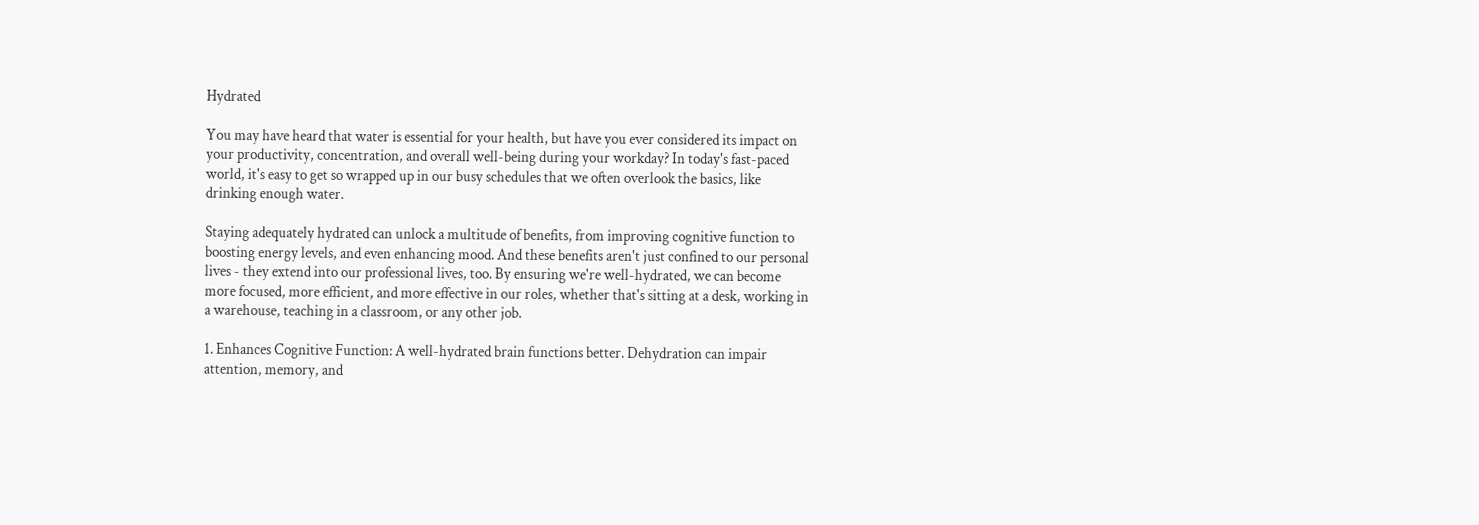Hydrated

You may have heard that water is essential for your health, but have you ever considered its impact on your productivity, concentration, and overall well-being during your workday? In today's fast-paced world, it's easy to get so wrapped up in our busy schedules that we often overlook the basics, like drinking enough water.

Staying adequately hydrated can unlock a multitude of benefits, from improving cognitive function to boosting energy levels, and even enhancing mood. And these benefits aren't just confined to our personal lives - they extend into our professional lives, too. By ensuring we're well-hydrated, we can become more focused, more efficient, and more effective in our roles, whether that's sitting at a desk, working in a warehouse, teaching in a classroom, or any other job.

1. Enhances Cognitive Function: A well-hydrated brain functions better. Dehydration can impair attention, memory, and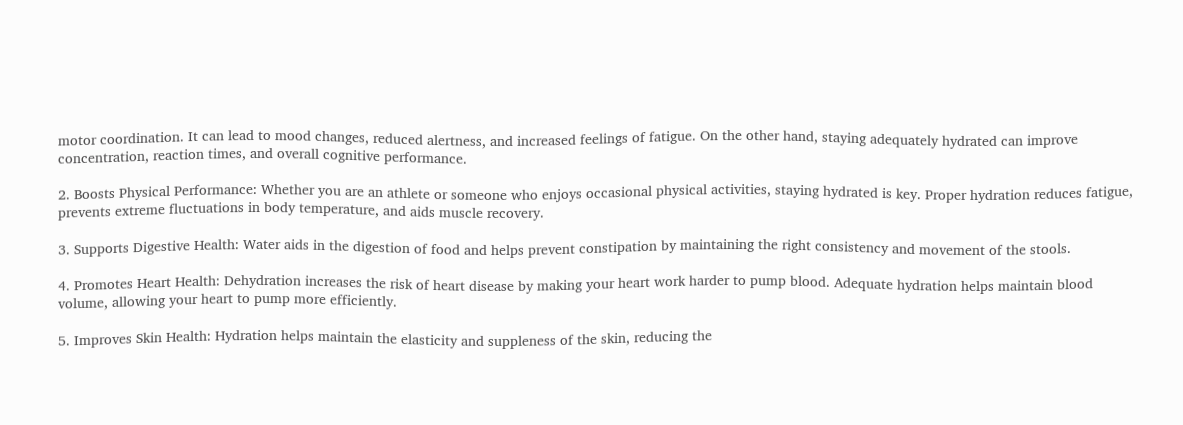motor coordination. It can lead to mood changes, reduced alertness, and increased feelings of fatigue. On the other hand, staying adequately hydrated can improve concentration, reaction times, and overall cognitive performance.

2. Boosts Physical Performance: Whether you are an athlete or someone who enjoys occasional physical activities, staying hydrated is key. Proper hydration reduces fatigue, prevents extreme fluctuations in body temperature, and aids muscle recovery.

3. Supports Digestive Health: Water aids in the digestion of food and helps prevent constipation by maintaining the right consistency and movement of the stools.

4. Promotes Heart Health: Dehydration increases the risk of heart disease by making your heart work harder to pump blood. Adequate hydration helps maintain blood volume, allowing your heart to pump more efficiently.

5. Improves Skin Health: Hydration helps maintain the elasticity and suppleness of the skin, reducing the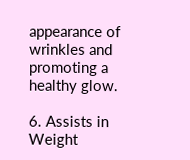appearance of wrinkles and promoting a healthy glow.

6. Assists in Weight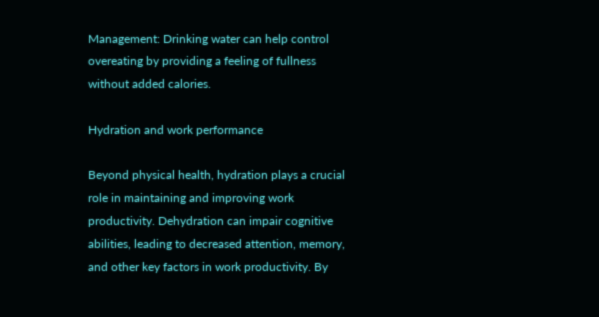Management: Drinking water can help control overeating by providing a feeling of fullness without added calories.

Hydration and work performance

Beyond physical health, hydration plays a crucial role in maintaining and improving work productivity. Dehydration can impair cognitive abilities, leading to decreased attention, memory, and other key factors in work productivity. By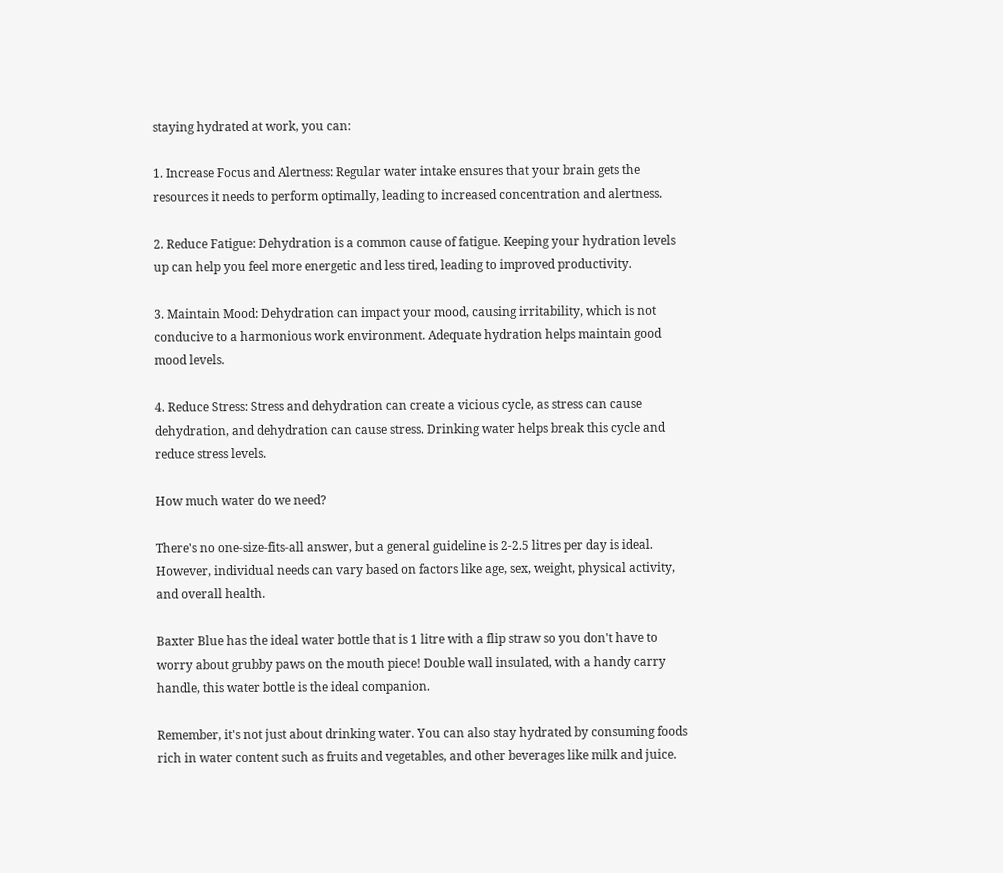staying hydrated at work, you can:

1. Increase Focus and Alertness: Regular water intake ensures that your brain gets the resources it needs to perform optimally, leading to increased concentration and alertness.

2. Reduce Fatigue: Dehydration is a common cause of fatigue. Keeping your hydration levels up can help you feel more energetic and less tired, leading to improved productivity.

3. Maintain Mood: Dehydration can impact your mood, causing irritability, which is not conducive to a harmonious work environment. Adequate hydration helps maintain good mood levels.

4. Reduce Stress: Stress and dehydration can create a vicious cycle, as stress can cause dehydration, and dehydration can cause stress. Drinking water helps break this cycle and reduce stress levels.

How much water do we need?

There's no one-size-fits-all answer, but a general guideline is 2-2.5 litres per day is ideal. However, individual needs can vary based on factors like age, sex, weight, physical activity, and overall health.

Baxter Blue has the ideal water bottle that is 1 litre with a flip straw so you don't have to worry about grubby paws on the mouth piece! Double wall insulated, with a handy carry handle, this water bottle is the ideal companion.

Remember, it's not just about drinking water. You can also stay hydrated by consuming foods rich in water content such as fruits and vegetables, and other beverages like milk and juice.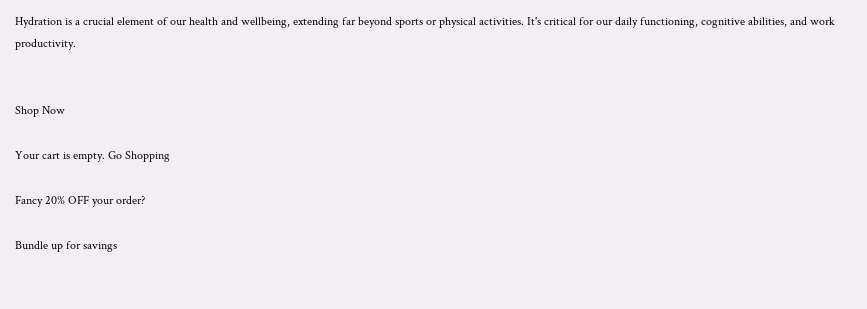Hydration is a crucial element of our health and wellbeing, extending far beyond sports or physical activities. It's critical for our daily functioning, cognitive abilities, and work productivity.


Shop Now

Your cart is empty. Go Shopping

Fancy 20% OFF your order?

Bundle up for savings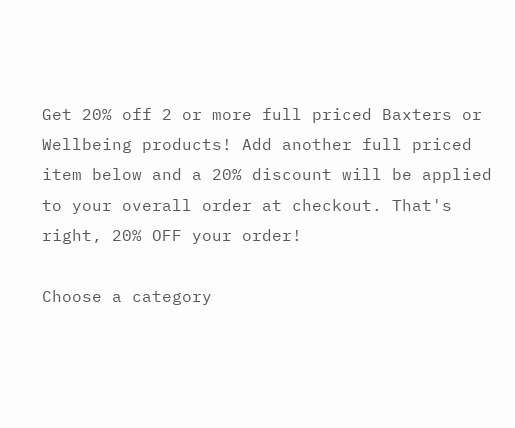Get 20% off 2 or more full priced Baxters or Wellbeing products! Add another full priced item below and a 20% discount will be applied to your overall order at checkout. That's right, 20% OFF your order!

Choose a category